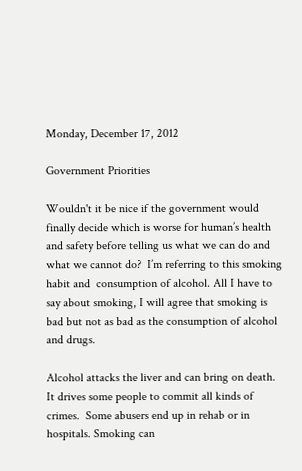Monday, December 17, 2012

Government Priorities

Wouldn't it be nice if the government would finally decide which is worse for human’s health and safety before telling us what we can do and what we cannot do?  I’m referring to this smoking habit and  consumption of alcohol. All I have to say about smoking, I will agree that smoking is bad but not as bad as the consumption of alcohol and drugs.

Alcohol attacks the liver and can bring on death.  It drives some people to commit all kinds of crimes.  Some abusers end up in rehab or in hospitals. Smoking can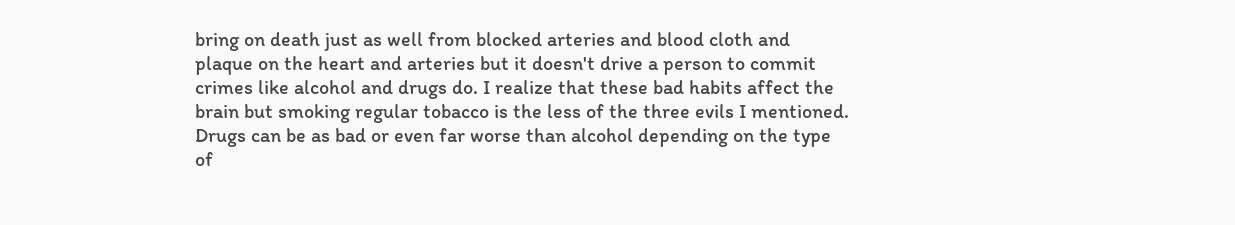bring on death just as well from blocked arteries and blood cloth and plaque on the heart and arteries but it doesn't drive a person to commit crimes like alcohol and drugs do. I realize that these bad habits affect the brain but smoking regular tobacco is the less of the three evils I mentioned.  Drugs can be as bad or even far worse than alcohol depending on the type of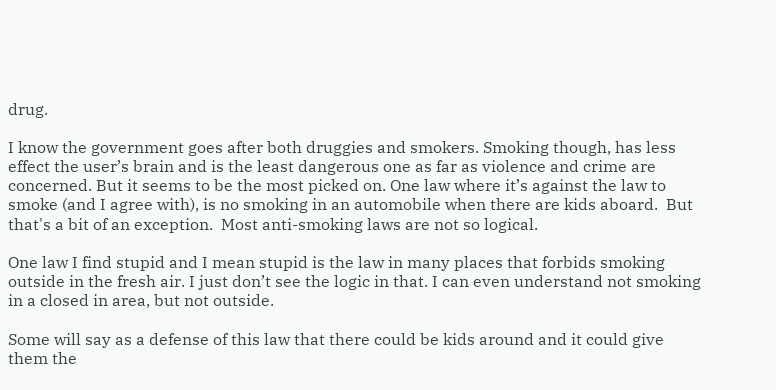drug.

I know the government goes after both druggies and smokers. Smoking though, has less effect the user’s brain and is the least dangerous one as far as violence and crime are concerned. But it seems to be the most picked on. One law where it’s against the law to smoke (and I agree with), is no smoking in an automobile when there are kids aboard.  But that's a bit of an exception.  Most anti-smoking laws are not so logical.

One law I find stupid and I mean stupid is the law in many places that forbids smoking outside in the fresh air. I just don’t see the logic in that. I can even understand not smoking in a closed in area, but not outside.

Some will say as a defense of this law that there could be kids around and it could give them the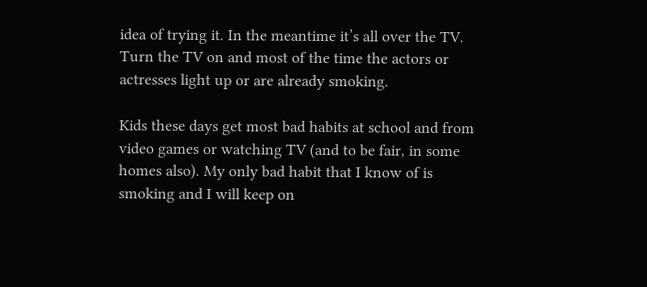idea of trying it. In the meantime it’s all over the TV. Turn the TV on and most of the time the actors or actresses light up or are already smoking.

Kids these days get most bad habits at school and from video games or watching TV (and to be fair, in some homes also). My only bad habit that I know of is smoking and I will keep on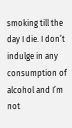smoking till the day I die. I don’t indulge in any consumption of alcohol and I’m not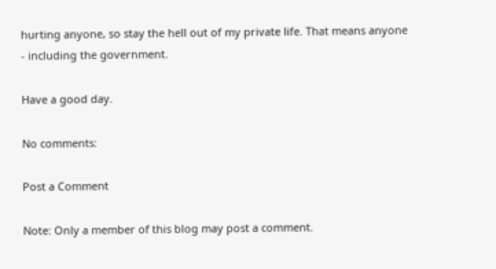hurting anyone, so stay the hell out of my private life. That means anyone - including the government.

Have a good day.

No comments:

Post a Comment

Note: Only a member of this blog may post a comment.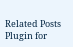Related Posts Plugin for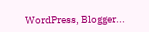WordPress, Blogger...